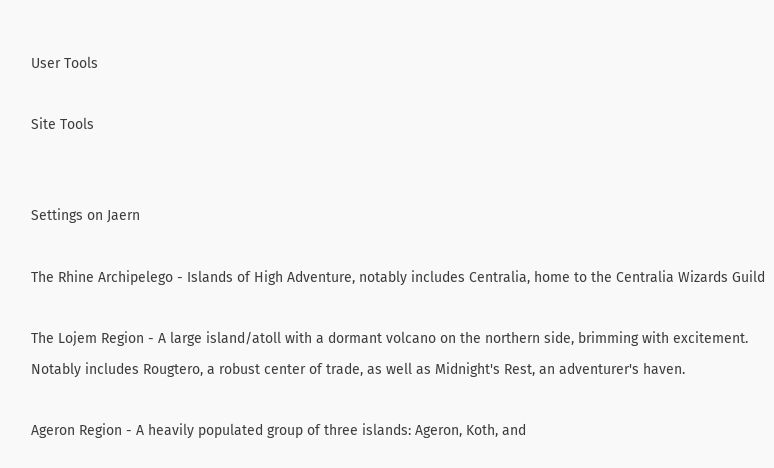User Tools

Site Tools


Settings on Jaern

The Rhine Archipelego - Islands of High Adventure, notably includes Centralia, home to the Centralia Wizards Guild

The Lojem Region - A large island/atoll with a dormant volcano on the northern side, brimming with excitement. Notably includes Rougtero, a robust center of trade, as well as Midnight's Rest, an adventurer's haven.

Ageron Region - A heavily populated group of three islands: Ageron, Koth, and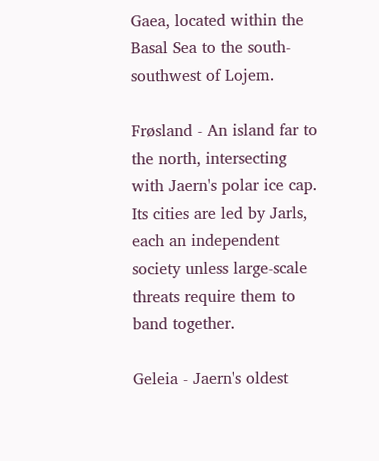Gaea, located within the Basal Sea to the south-southwest of Lojem.

Frøsland - An island far to the north, intersecting with Jaern's polar ice cap. Its cities are led by Jarls, each an independent society unless large-scale threats require them to band together.

Geleia - Jaern's oldest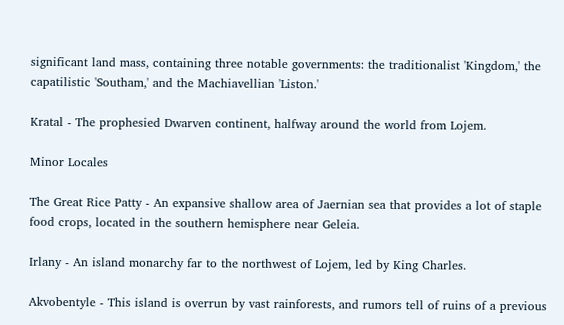significant land mass, containing three notable governments: the traditionalist 'Kingdom,' the capatilistic 'Southam,' and the Machiavellian 'Liston.'

Kratal - The prophesied Dwarven continent, halfway around the world from Lojem.

Minor Locales

The Great Rice Patty - An expansive shallow area of Jaernian sea that provides a lot of staple food crops, located in the southern hemisphere near Geleia.

Irlany - An island monarchy far to the northwest of Lojem, led by King Charles.

Akvobentyle - This island is overrun by vast rainforests, and rumors tell of ruins of a previous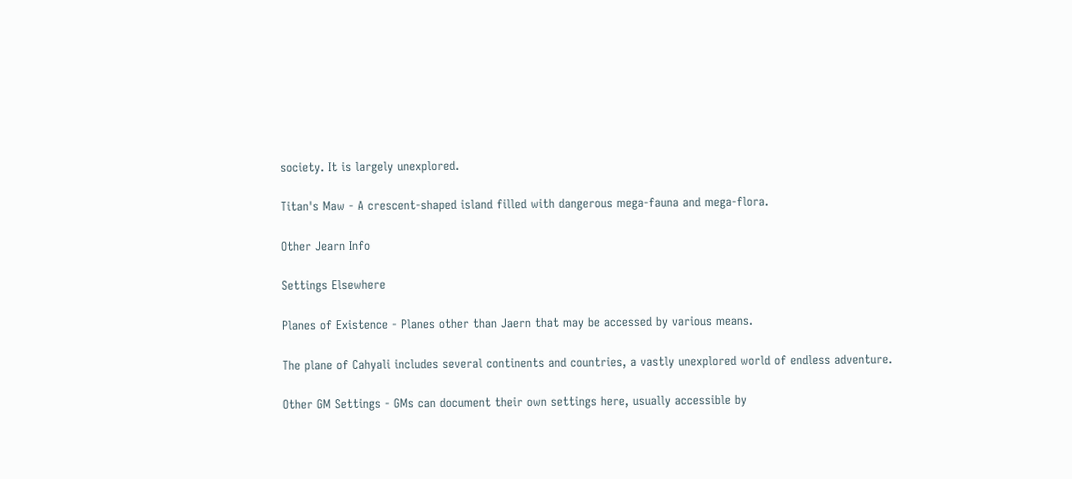society. It is largely unexplored.

Titan's Maw - A crescent-shaped island filled with dangerous mega-fauna and mega-flora.

Other Jearn Info

Settings Elsewhere

Planes of Existence - Planes other than Jaern that may be accessed by various means.

The plane of Cahyali includes several continents and countries, a vastly unexplored world of endless adventure.

Other GM Settings - GMs can document their own settings here, usually accessible by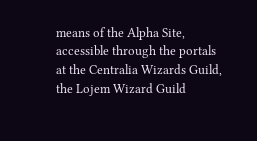means of the Alpha Site, accessible through the portals at the Centralia Wizards Guild, the Lojem Wizard Guild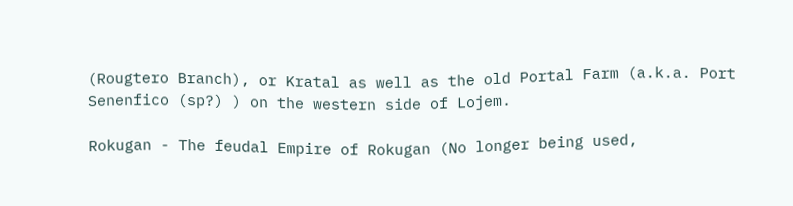(Rougtero Branch), or Kratal as well as the old Portal Farm (a.k.a. Port Senenfico (sp?) ) on the western side of Lojem.

Rokugan - The feudal Empire of Rokugan (No longer being used,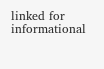linked for informational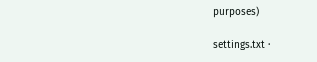purposes)

settings.txt ·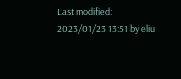Last modified: 2023/01/23 13:51 by eliu